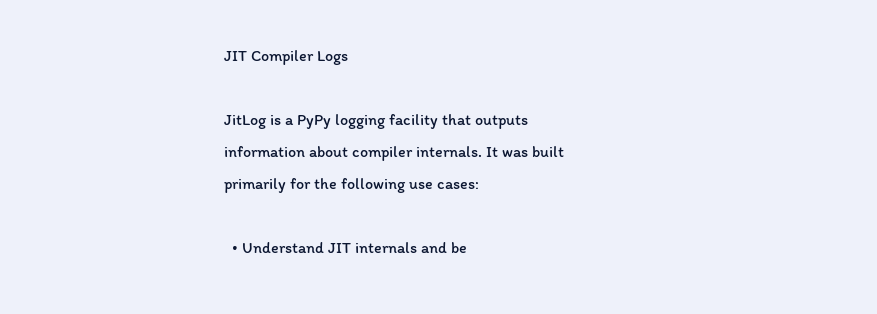JIT Compiler Logs

JitLog is a PyPy logging facility that outputs information about compiler internals. It was built primarily for the following use cases:

  • Understand JIT internals and be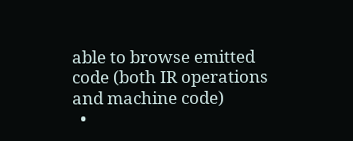able to browse emitted code (both IR operations and machine code)
  •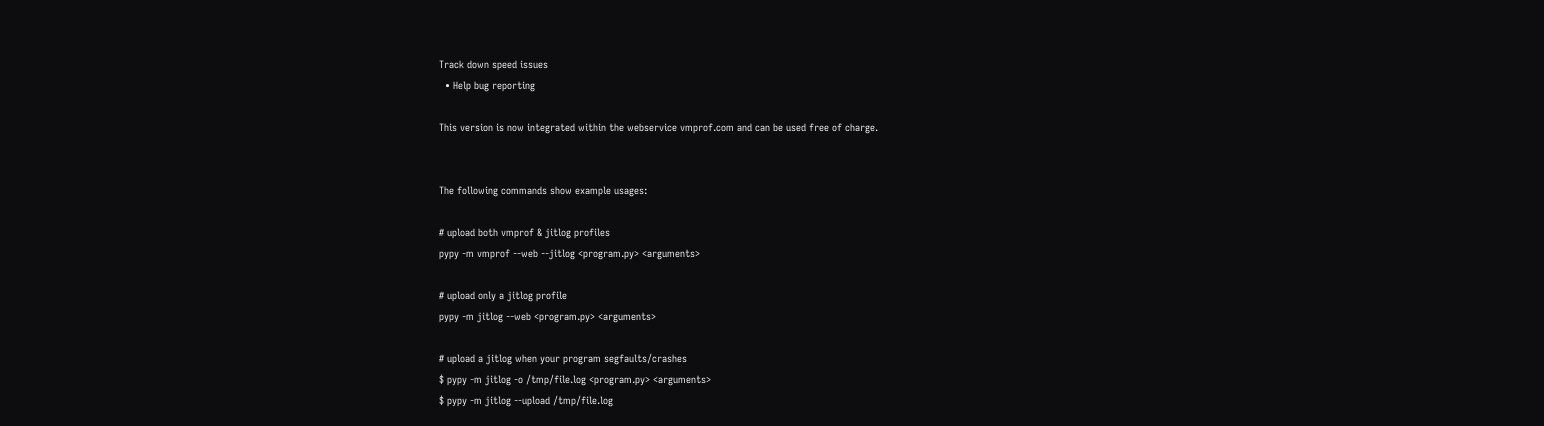Track down speed issues
  • Help bug reporting

This version is now integrated within the webservice vmprof.com and can be used free of charge.


The following commands show example usages:

# upload both vmprof & jitlog profiles
pypy -m vmprof --web --jitlog <program.py> <arguments>

# upload only a jitlog profile
pypy -m jitlog --web <program.py> <arguments>

# upload a jitlog when your program segfaults/crashes
$ pypy -m jitlog -o /tmp/file.log <program.py> <arguments>
$ pypy -m jitlog --upload /tmp/file.log